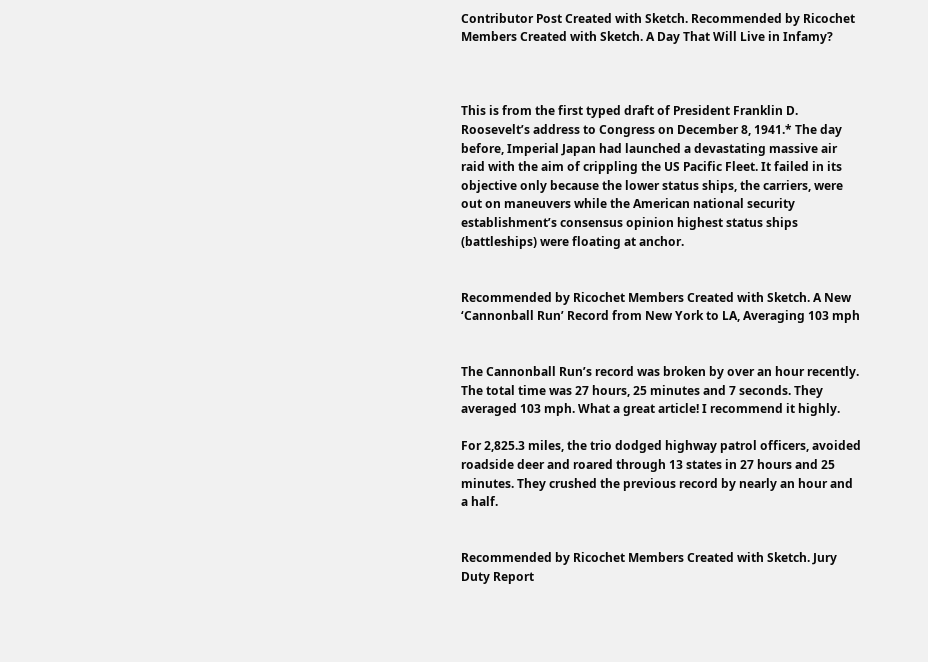Contributor Post Created with Sketch. Recommended by Ricochet Members Created with Sketch. A Day That Will Live in Infamy?



This is from the first typed draft of President Franklin D. Roosevelt’s address to Congress on December 8, 1941.* The day before, Imperial Japan had launched a devastating massive air raid with the aim of crippling the US Pacific Fleet. It failed in its objective only because the lower status ships, the carriers, were out on maneuvers while the American national security establishment’s consensus opinion highest status ships (battleships) were floating at anchor.


Recommended by Ricochet Members Created with Sketch. A New ‘Cannonball Run’ Record from New York to LA, Averaging 103 mph


The Cannonball Run’s record was broken by over an hour recently. The total time was 27 hours, 25 minutes and 7 seconds. They averaged 103 mph. What a great article! I recommend it highly.

For 2,825.3 miles, the trio dodged highway patrol officers, avoided roadside deer and roared through 13 states in 27 hours and 25 minutes. They crushed the previous record by nearly an hour and a half.


Recommended by Ricochet Members Created with Sketch. Jury Duty Report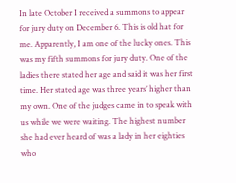In late October I received a summons to appear for jury duty on December 6. This is old hat for me. Apparently, I am one of the lucky ones. This was my fifth summons for jury duty. One of the ladies there stated her age and said it was her first time. Her stated age was three years’ higher than my own. One of the judges came in to speak with us while we were waiting. The highest number she had ever heard of was a lady in her eighties who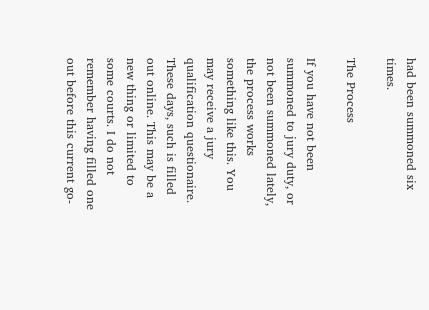had been summoned six times.

The Process

If you have not been summoned to jury duty, or not been summoned lately, the process works something like this. You may receive a jury qualification questionaire. These days, such is filled out online. This may be a new thing or limited to some courts. I do not remember having filled one out before this current go-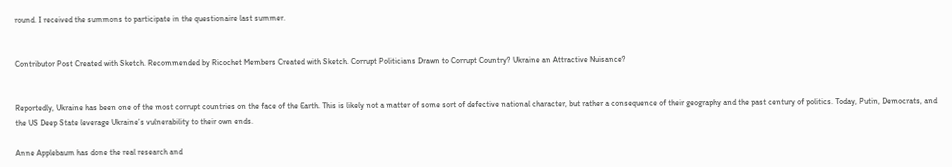round. I received the summons to participate in the questionaire last summer.


Contributor Post Created with Sketch. Recommended by Ricochet Members Created with Sketch. Corrupt Politicians Drawn to Corrupt Country? Ukraine an Attractive Nuisance?


Reportedly, Ukraine has been one of the most corrupt countries on the face of the Earth. This is likely not a matter of some sort of defective national character, but rather a consequence of their geography and the past century of politics. Today, Putin, Democrats, and the US Deep State leverage Ukraine’s vulnerability to their own ends.

Anne Applebaum has done the real research and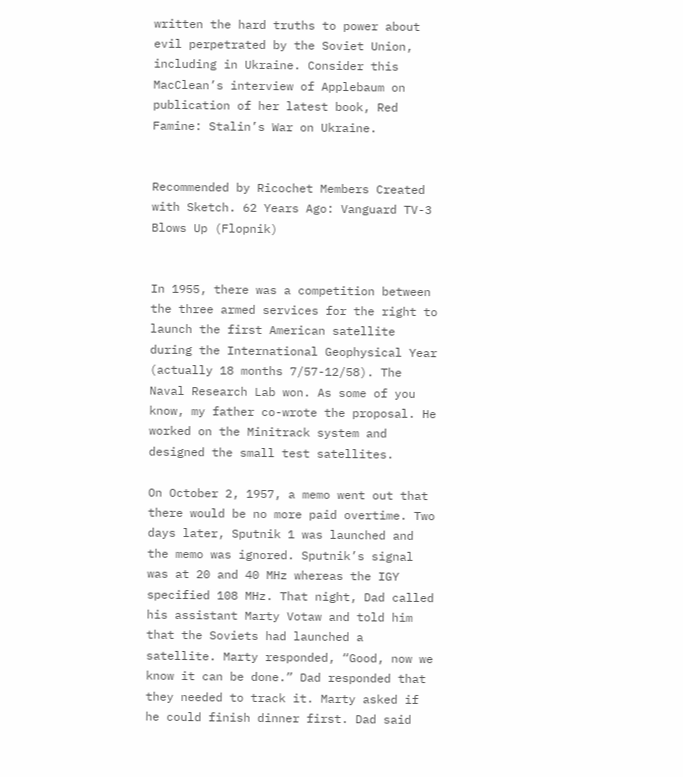written the hard truths to power about evil perpetrated by the Soviet Union, including in Ukraine. Consider this MacClean’s interview of Applebaum on publication of her latest book, Red Famine: Stalin’s War on Ukraine.


Recommended by Ricochet Members Created with Sketch. 62 Years Ago: Vanguard TV-3 Blows Up (Flopnik)


In 1955, there was a competition between the three armed services for the right to launch the first American satellite during the International Geophysical Year (actually 18 months 7/57-12/58). The Naval Research Lab won. As some of you know, my father co-wrote the proposal. He worked on the Minitrack system and designed the small test satellites.

On October 2, 1957, a memo went out that there would be no more paid overtime. Two days later, Sputnik 1 was launched and the memo was ignored. Sputnik’s signal was at 20 and 40 MHz whereas the IGY specified 108 MHz. That night, Dad called his assistant Marty Votaw and told him that the Soviets had launched a satellite. Marty responded, “Good, now we know it can be done.” Dad responded that they needed to track it. Marty asked if he could finish dinner first. Dad said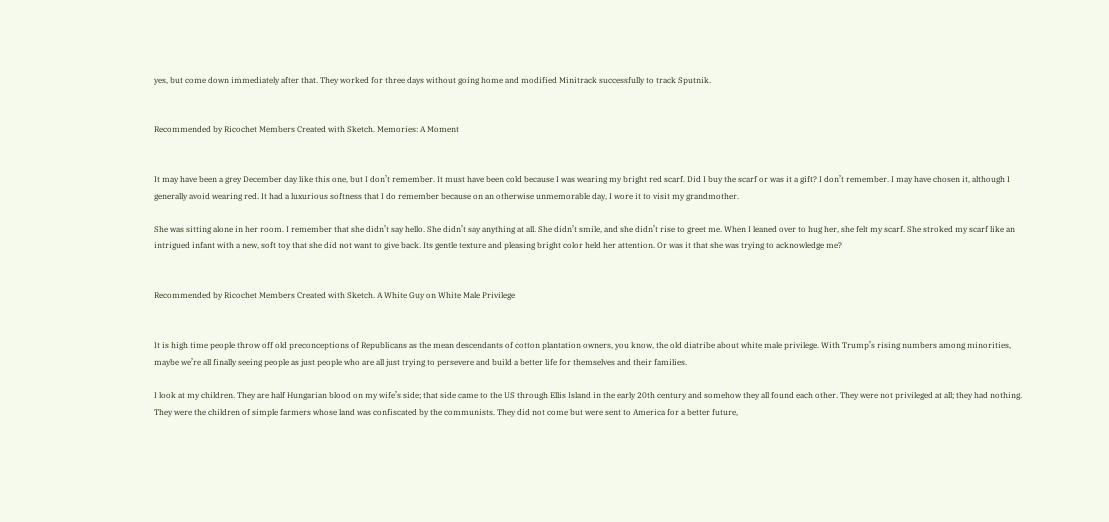yes, but come down immediately after that. They worked for three days without going home and modified Minitrack successfully to track Sputnik.


Recommended by Ricochet Members Created with Sketch. Memories: A Moment


It may have been a grey December day like this one, but I don’t remember. It must have been cold because I was wearing my bright red scarf. Did I buy the scarf or was it a gift? I don’t remember. I may have chosen it, although I generally avoid wearing red. It had a luxurious softness that I do remember because on an otherwise unmemorable day, I wore it to visit my grandmother.

She was sitting alone in her room. I remember that she didn’t say hello. She didn’t say anything at all. She didn’t smile, and she didn’t rise to greet me. When I leaned over to hug her, she felt my scarf. She stroked my scarf like an intrigued infant with a new, soft toy that she did not want to give back. Its gentle texture and pleasing bright color held her attention. Or was it that she was trying to acknowledge me?


Recommended by Ricochet Members Created with Sketch. A White Guy on White Male Privilege


It is high time people throw off old preconceptions of Republicans as the mean descendants of cotton plantation owners, you know, the old diatribe about white male privilege. With Trump’s rising numbers among minorities, maybe we’re all finally seeing people as just people who are all just trying to persevere and build a better life for themselves and their families.

I look at my children. They are half Hungarian blood on my wife’s side; that side came to the US through Ellis Island in the early 20th century and somehow they all found each other. They were not privileged at all; they had nothing. They were the children of simple farmers whose land was confiscated by the communists. They did not come but were sent to America for a better future,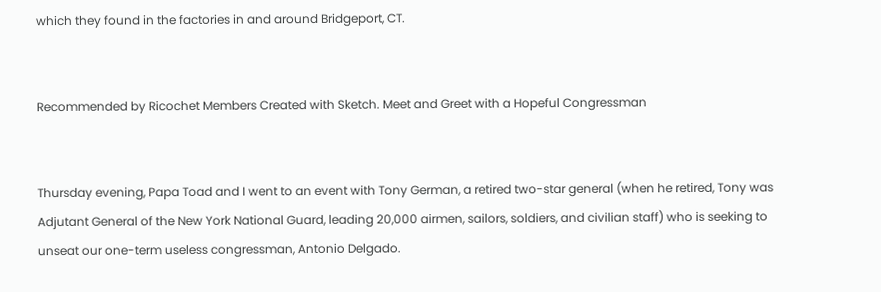which they found in the factories in and around Bridgeport, CT.


Recommended by Ricochet Members Created with Sketch. Meet and Greet with a Hopeful Congressman


Thursday evening, Papa Toad and I went to an event with Tony German, a retired two-star general (when he retired, Tony was Adjutant General of the New York National Guard, leading 20,000 airmen, sailors, soldiers, and civilian staff) who is seeking to unseat our one-term useless congressman, Antonio Delgado.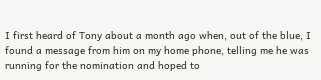I first heard of Tony about a month ago when, out of the blue, I found a message from him on my home phone, telling me he was running for the nomination and hoped to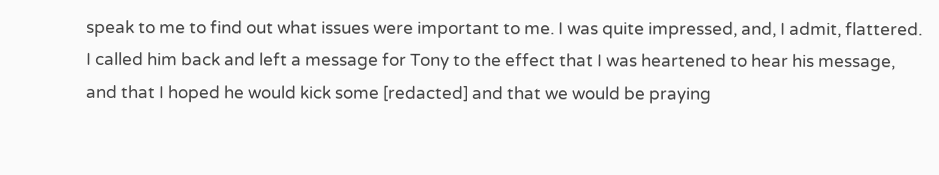speak to me to find out what issues were important to me. I was quite impressed, and, I admit, flattered. I called him back and left a message for Tony to the effect that I was heartened to hear his message, and that I hoped he would kick some [redacted] and that we would be praying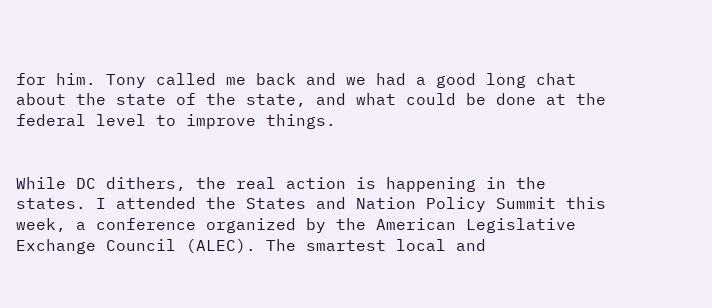for him. Tony called me back and we had a good long chat about the state of the state, and what could be done at the federal level to improve things.


While DC dithers, the real action is happening in the states. I attended the States and Nation Policy Summit this week, a conference organized by the American Legislative Exchange Council (ALEC). The smartest local and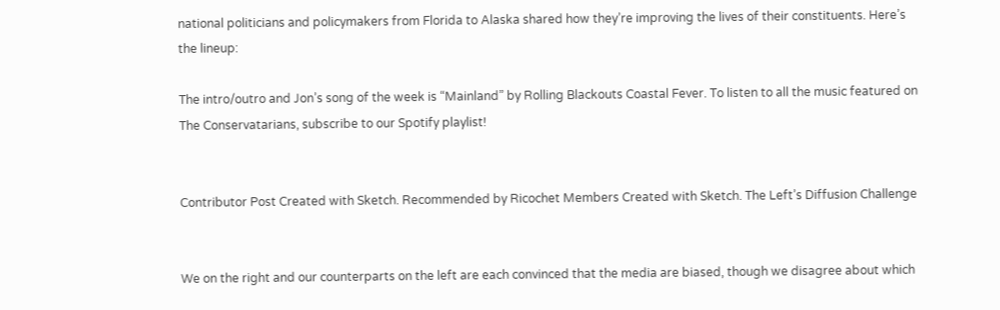national politicians and policymakers from Florida to Alaska shared how they’re improving the lives of their constituents. Here’s the lineup:

The intro/outro and Jon’s song of the week is “Mainland” by Rolling Blackouts Coastal Fever. To listen to all the music featured on The Conservatarians, subscribe to our Spotify playlist!


Contributor Post Created with Sketch. Recommended by Ricochet Members Created with Sketch. The Left’s Diffusion Challenge


We on the right and our counterparts on the left are each convinced that the media are biased, though we disagree about which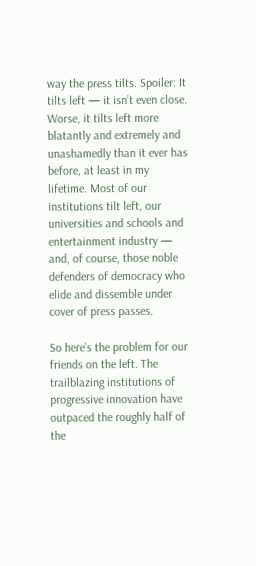way the press tilts. Spoiler: It tilts left — it isn’t even close. Worse, it tilts left more blatantly and extremely and unashamedly than it ever has before, at least in my lifetime. Most of our institutions tilt left, our universities and schools and entertainment industry — and, of course, those noble defenders of democracy who elide and dissemble under cover of press passes.

So here’s the problem for our friends on the left. The trailblazing institutions of progressive innovation have outpaced the roughly half of the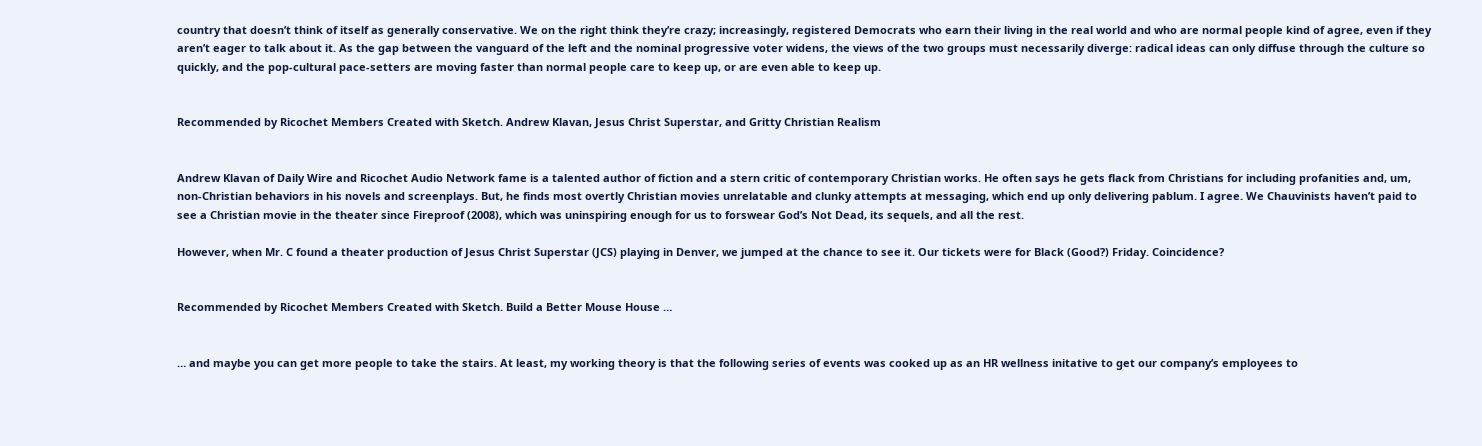country that doesn’t think of itself as generally conservative. We on the right think they’re crazy; increasingly, registered Democrats who earn their living in the real world and who are normal people kind of agree, even if they aren’t eager to talk about it. As the gap between the vanguard of the left and the nominal progressive voter widens, the views of the two groups must necessarily diverge: radical ideas can only diffuse through the culture so quickly, and the pop-cultural pace-setters are moving faster than normal people care to keep up, or are even able to keep up.


Recommended by Ricochet Members Created with Sketch. Andrew Klavan, Jesus Christ Superstar, and Gritty Christian Realism


Andrew Klavan of Daily Wire and Ricochet Audio Network fame is a talented author of fiction and a stern critic of contemporary Christian works. He often says he gets flack from Christians for including profanities and, um, non-Christian behaviors in his novels and screenplays. But, he finds most overtly Christian movies unrelatable and clunky attempts at messaging, which end up only delivering pablum. I agree. We Chauvinists haven’t paid to see a Christian movie in the theater since Fireproof (2008), which was uninspiring enough for us to forswear God’s Not Dead, its sequels, and all the rest.

However, when Mr. C found a theater production of Jesus Christ Superstar (JCS) playing in Denver, we jumped at the chance to see it. Our tickets were for Black (Good?) Friday. Coincidence?


Recommended by Ricochet Members Created with Sketch. Build a Better Mouse House …


… and maybe you can get more people to take the stairs. At least, my working theory is that the following series of events was cooked up as an HR wellness initative to get our company’s employees to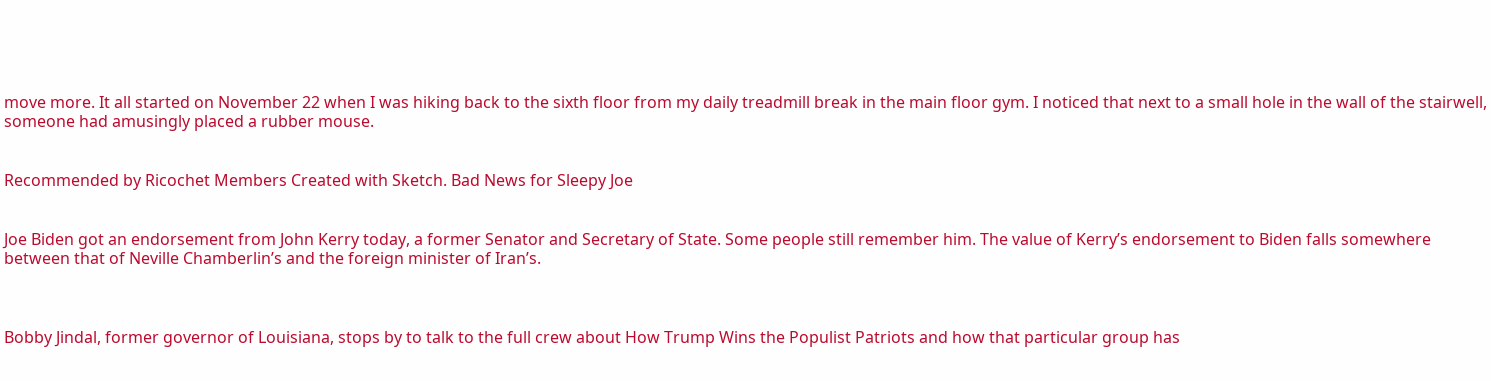move more. It all started on November 22 when I was hiking back to the sixth floor from my daily treadmill break in the main floor gym. I noticed that next to a small hole in the wall of the stairwell, someone had amusingly placed a rubber mouse.


Recommended by Ricochet Members Created with Sketch. Bad News for Sleepy Joe


Joe Biden got an endorsement from John Kerry today, a former Senator and Secretary of State. Some people still remember him. The value of Kerry’s endorsement to Biden falls somewhere between that of Neville Chamberlin’s and the foreign minister of Iran’s.



Bobby Jindal, former governor of Louisiana, stops by to talk to the full crew about How Trump Wins the Populist Patriots and how that particular group has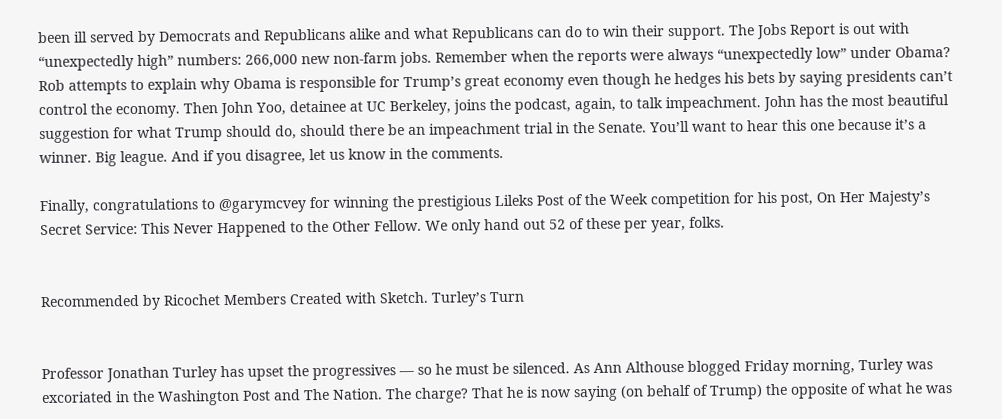been ill served by Democrats and Republicans alike and what Republicans can do to win their support. The Jobs Report is out with “unexpectedly high” numbers: 266,000 new non-farm jobs. Remember when the reports were always “unexpectedly low” under Obama? Rob attempts to explain why Obama is responsible for Trump’s great economy even though he hedges his bets by saying presidents can’t control the economy. Then John Yoo, detainee at UC Berkeley, joins the podcast, again, to talk impeachment. John has the most beautiful suggestion for what Trump should do, should there be an impeachment trial in the Senate. You’ll want to hear this one because it’s a winner. Big league. And if you disagree, let us know in the comments.

Finally, congratulations to @garymcvey for winning the prestigious Lileks Post of the Week competition for his post, On Her Majesty’s Secret Service: This Never Happened to the Other Fellow. We only hand out 52 of these per year, folks.


Recommended by Ricochet Members Created with Sketch. Turley’s Turn


Professor Jonathan Turley has upset the progressives — so he must be silenced. As Ann Althouse blogged Friday morning, Turley was excoriated in the Washington Post and The Nation. The charge? That he is now saying (on behalf of Trump) the opposite of what he was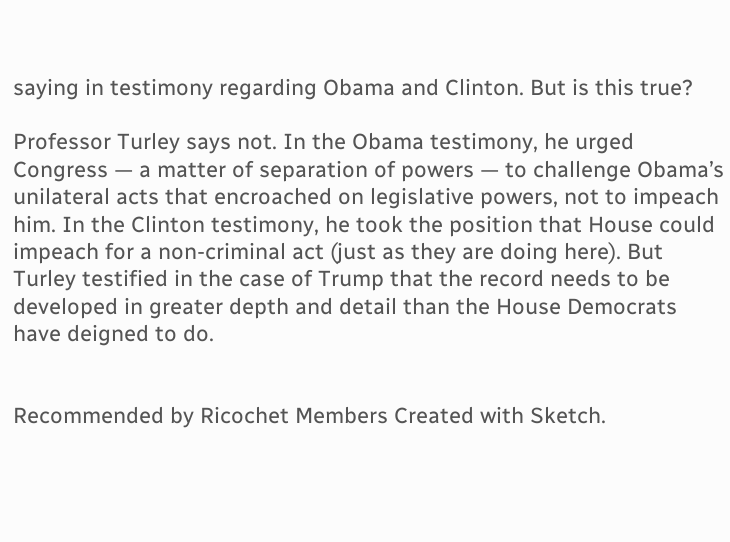saying in testimony regarding Obama and Clinton. But is this true?

Professor Turley says not. In the Obama testimony, he urged Congress — a matter of separation of powers — to challenge Obama’s unilateral acts that encroached on legislative powers, not to impeach him. In the Clinton testimony, he took the position that House could impeach for a non-criminal act (just as they are doing here). But Turley testified in the case of Trump that the record needs to be developed in greater depth and detail than the House Democrats have deigned to do.


Recommended by Ricochet Members Created with Sketch.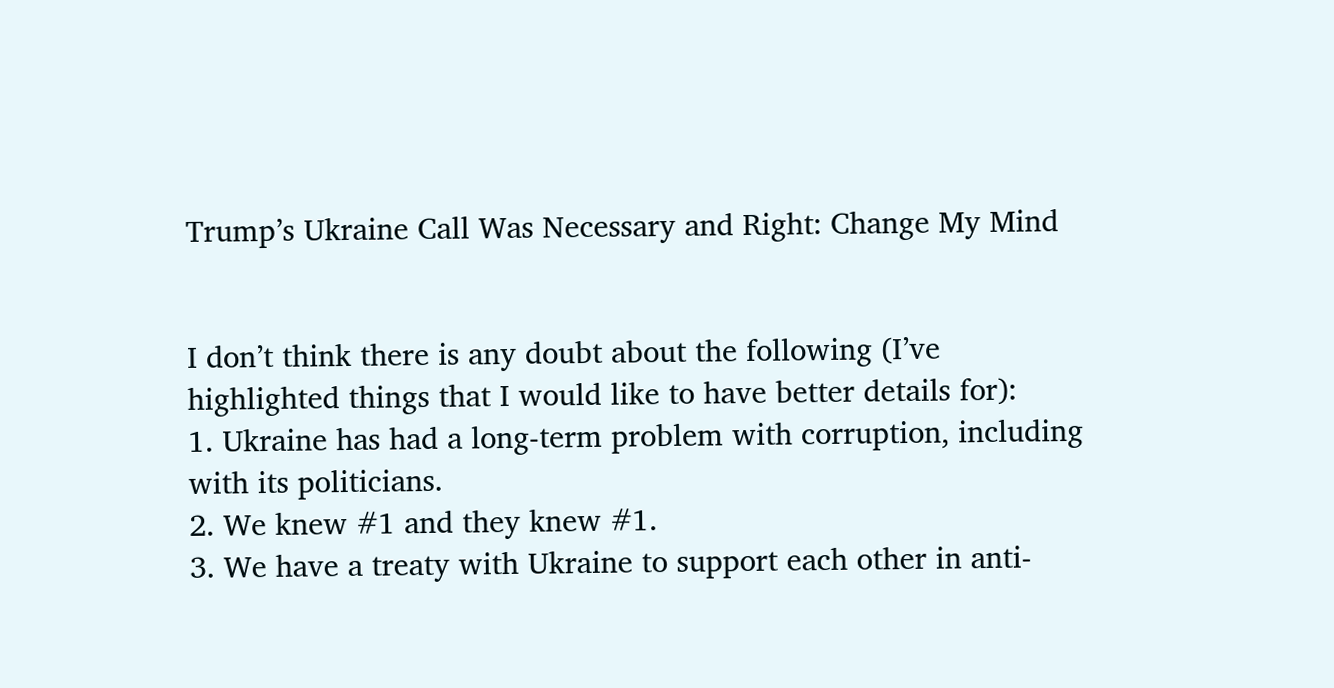Trump’s Ukraine Call Was Necessary and Right: Change My Mind


I don’t think there is any doubt about the following (I’ve highlighted things that I would like to have better details for):
1. Ukraine has had a long-term problem with corruption, including with its politicians.
2. We knew #1 and they knew #1.
3. We have a treaty with Ukraine to support each other in anti-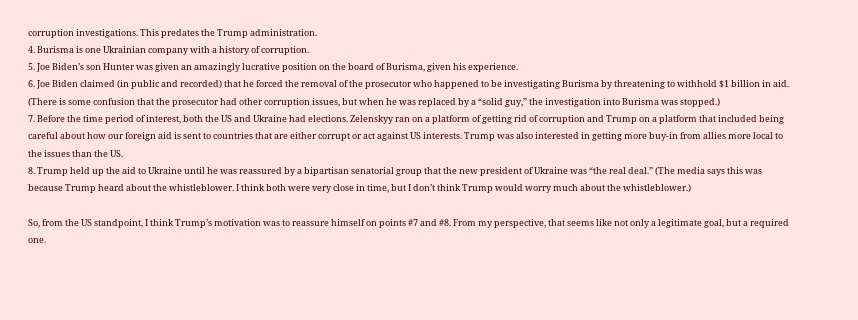corruption investigations. This predates the Trump administration.
4. Burisma is one Ukrainian company with a history of corruption.
5. Joe Biden’s son Hunter was given an amazingly lucrative position on the board of Burisma, given his experience.
6. Joe Biden claimed (in public and recorded) that he forced the removal of the prosecutor who happened to be investigating Burisma by threatening to withhold $1 billion in aid. (There is some confusion that the prosecutor had other corruption issues, but when he was replaced by a “solid guy,” the investigation into Burisma was stopped.)
7. Before the time period of interest, both the US and Ukraine had elections. Zelenskyy ran on a platform of getting rid of corruption and Trump on a platform that included being careful about how our foreign aid is sent to countries that are either corrupt or act against US interests. Trump was also interested in getting more buy-in from allies more local to the issues than the US.
8. Trump held up the aid to Ukraine until he was reassured by a bipartisan senatorial group that the new president of Ukraine was “the real deal.” (The media says this was because Trump heard about the whistleblower. I think both were very close in time, but I don’t think Trump would worry much about the whistleblower.)

So, from the US standpoint, I think Trump’s motivation was to reassure himself on points #7 and #8. From my perspective, that seems like not only a legitimate goal, but a required one.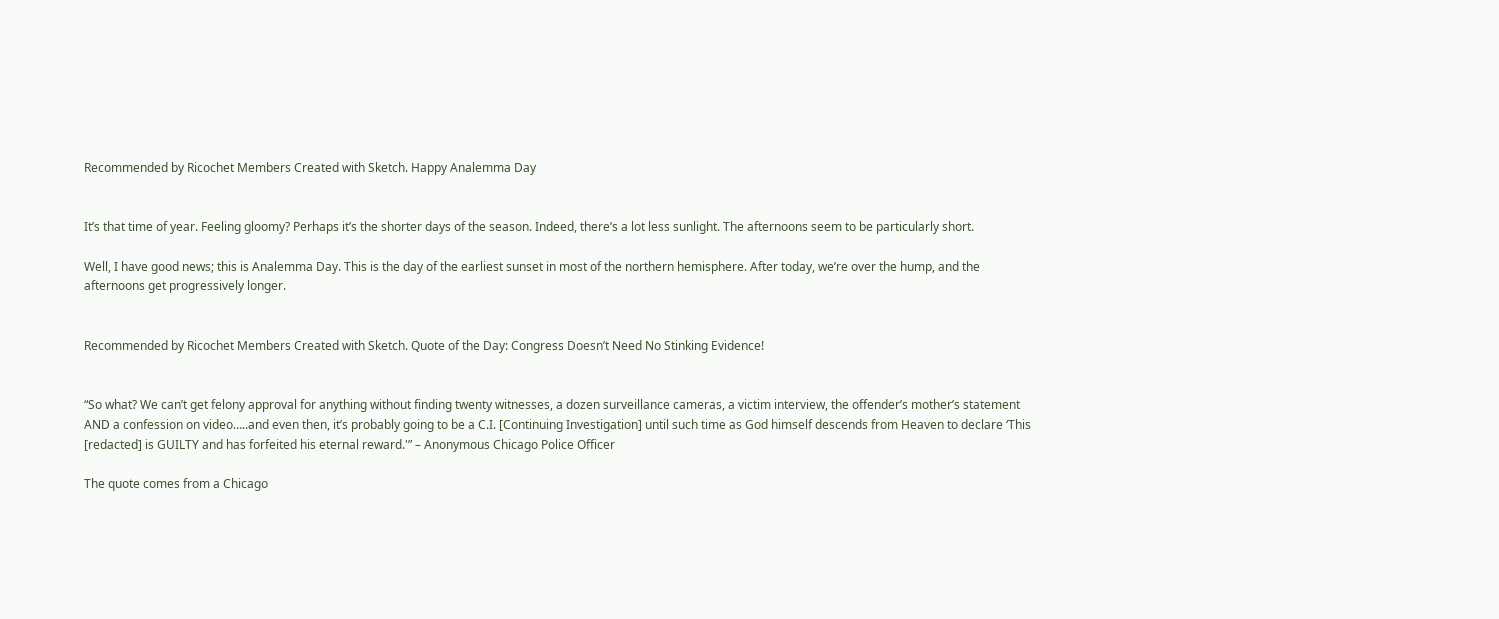Recommended by Ricochet Members Created with Sketch. Happy Analemma Day


It’s that time of year. Feeling gloomy? Perhaps it’s the shorter days of the season. Indeed, there’s a lot less sunlight. The afternoons seem to be particularly short.

Well, I have good news; this is Analemma Day. This is the day of the earliest sunset in most of the northern hemisphere. After today, we’re over the hump, and the afternoons get progressively longer.


Recommended by Ricochet Members Created with Sketch. Quote of the Day: Congress Doesn’t Need No Stinking Evidence!


“So what? We can’t get felony approval for anything without finding twenty witnesses, a dozen surveillance cameras, a victim interview, the offender’s mother’s statement AND a confession on video…..and even then, it’s probably going to be a C.I. [Continuing Investigation] until such time as God himself descends from Heaven to declare ‘This [redacted] is GUILTY and has forfeited his eternal reward.'” – Anonymous Chicago Police Officer

The quote comes from a Chicago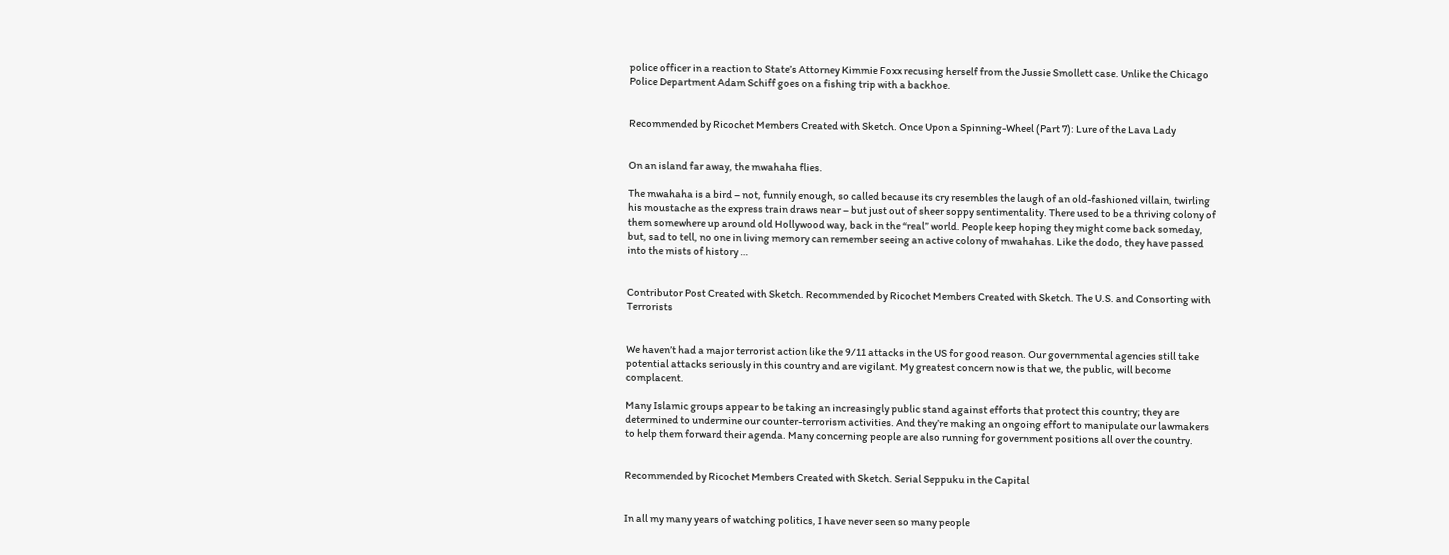police officer in a reaction to State’s Attorney Kimmie Foxx recusing herself from the Jussie Smollett case. Unlike the Chicago Police Department Adam Schiff goes on a fishing trip with a backhoe.


Recommended by Ricochet Members Created with Sketch. Once Upon a Spinning-Wheel (Part 7): Lure of the Lava Lady


On an island far away, the mwahaha flies.

The mwahaha is a bird – not, funnily enough, so called because its cry resembles the laugh of an old-fashioned villain, twirling his moustache as the express train draws near – but just out of sheer soppy sentimentality. There used to be a thriving colony of them somewhere up around old Hollywood way, back in the “real” world. People keep hoping they might come back someday, but, sad to tell, no one in living memory can remember seeing an active colony of mwahahas. Like the dodo, they have passed into the mists of history …


Contributor Post Created with Sketch. Recommended by Ricochet Members Created with Sketch. The U.S. and Consorting with Terrorists


We haven’t had a major terrorist action like the 9/11 attacks in the US for good reason. Our governmental agencies still take potential attacks seriously in this country and are vigilant. My greatest concern now is that we, the public, will become complacent.

Many Islamic groups appear to be taking an increasingly public stand against efforts that protect this country; they are determined to undermine our counter-terrorism activities. And they’re making an ongoing effort to manipulate our lawmakers to help them forward their agenda. Many concerning people are also running for government positions all over the country.


Recommended by Ricochet Members Created with Sketch. Serial Seppuku in the Capital


In all my many years of watching politics, I have never seen so many people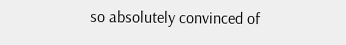so absolutely convinced of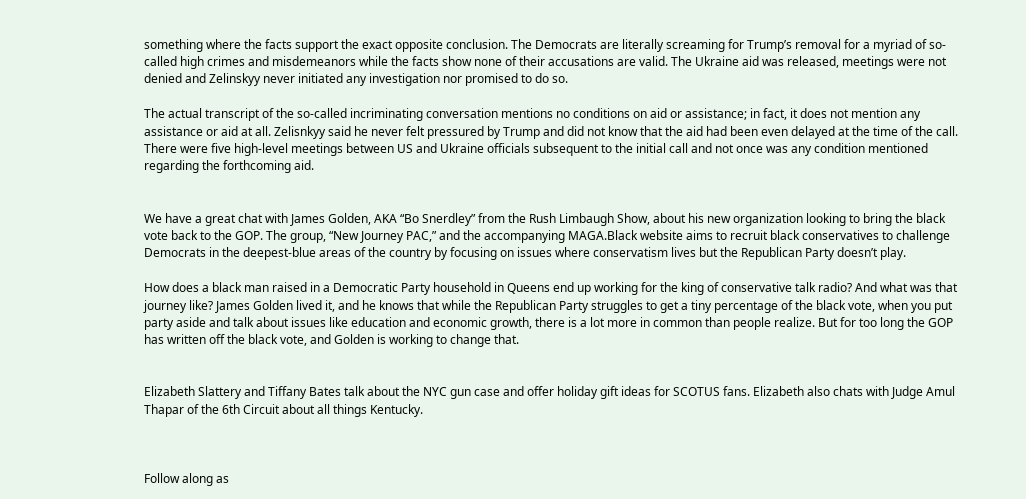something where the facts support the exact opposite conclusion. The Democrats are literally screaming for Trump’s removal for a myriad of so-called high crimes and misdemeanors while the facts show none of their accusations are valid. The Ukraine aid was released, meetings were not denied and Zelinskyy never initiated any investigation nor promised to do so.

The actual transcript of the so-called incriminating conversation mentions no conditions on aid or assistance; in fact, it does not mention any assistance or aid at all. Zelisnkyy said he never felt pressured by Trump and did not know that the aid had been even delayed at the time of the call. There were five high-level meetings between US and Ukraine officials subsequent to the initial call and not once was any condition mentioned regarding the forthcoming aid.


We have a great chat with James Golden, AKA “Bo Snerdley” from the Rush Limbaugh Show, about his new organization looking to bring the black vote back to the GOP. The group, “New Journey PAC,” and the accompanying MAGA.Black website aims to recruit black conservatives to challenge Democrats in the deepest-blue areas of the country by focusing on issues where conservatism lives but the Republican Party doesn’t play.

How does a black man raised in a Democratic Party household in Queens end up working for the king of conservative talk radio? And what was that journey like? James Golden lived it, and he knows that while the Republican Party struggles to get a tiny percentage of the black vote, when you put party aside and talk about issues like education and economic growth, there is a lot more in common than people realize. But for too long the GOP has written off the black vote, and Golden is working to change that.


Elizabeth Slattery and Tiffany Bates talk about the NYC gun case and offer holiday gift ideas for SCOTUS fans. Elizabeth also chats with Judge Amul Thapar of the 6th Circuit about all things Kentucky.



Follow along as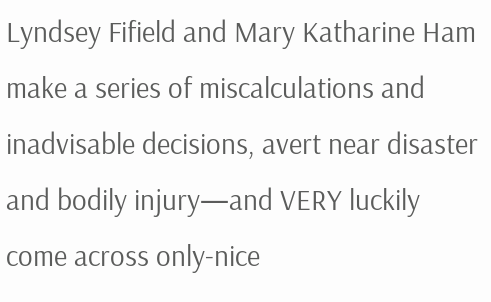Lyndsey Fifield and Mary Katharine Ham make a series of miscalculations and inadvisable decisions, avert near disaster and bodily injury—and VERY luckily come across only-nice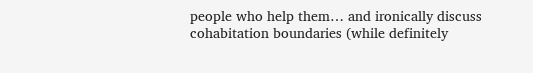people who help them… and ironically discuss cohabitation boundaries (while definitely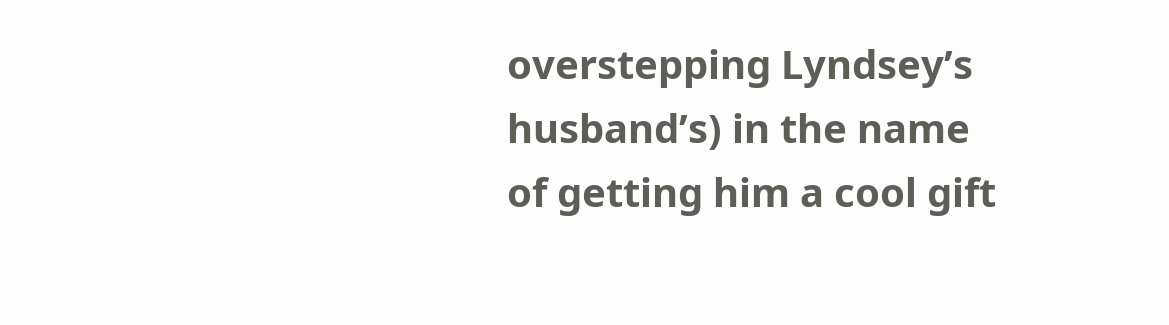overstepping Lyndsey’s husband’s) in the name of getting him a cool gift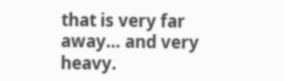that is very far away… and very heavy.